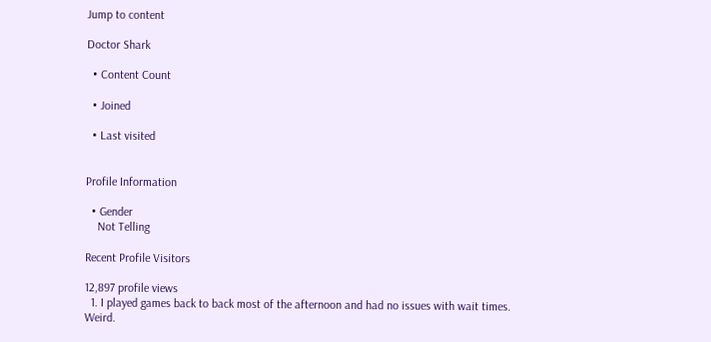Jump to content

Doctor Shark

  • Content Count

  • Joined

  • Last visited


Profile Information

  • Gender
    Not Telling

Recent Profile Visitors

12,897 profile views
  1. I played games back to back most of the afternoon and had no issues with wait times. Weird.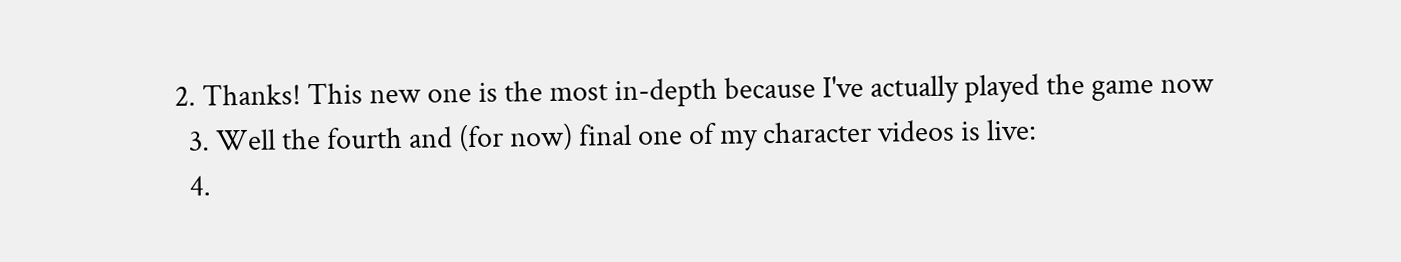2. Thanks! This new one is the most in-depth because I've actually played the game now
  3. Well the fourth and (for now) final one of my character videos is live:
  4.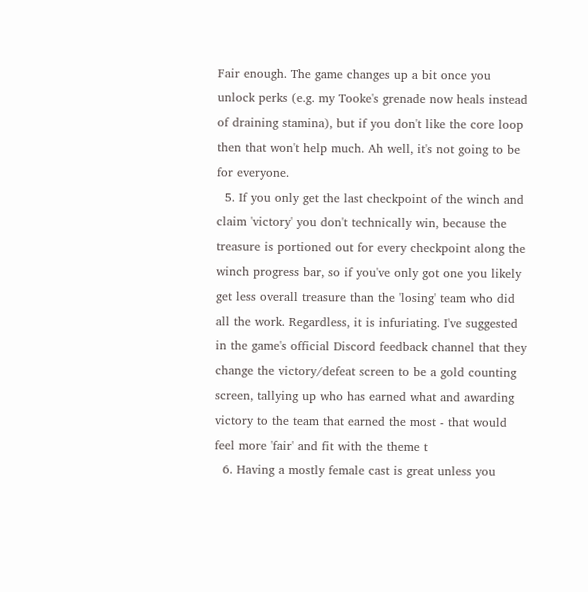Fair enough. The game changes up a bit once you unlock perks (e.g. my Tooke's grenade now heals instead of draining stamina), but if you don't like the core loop then that won't help much. Ah well, it's not going to be for everyone.
  5. If you only get the last checkpoint of the winch and claim 'victory' you don't technically win, because the treasure is portioned out for every checkpoint along the winch progress bar, so if you've only got one you likely get less overall treasure than the 'losing' team who did all the work. Regardless, it is infuriating. I've suggested in the game's official Discord feedback channel that they change the victory/defeat screen to be a gold counting screen, tallying up who has earned what and awarding victory to the team that earned the most - that would feel more 'fair' and fit with the theme t
  6. Having a mostly female cast is great unless you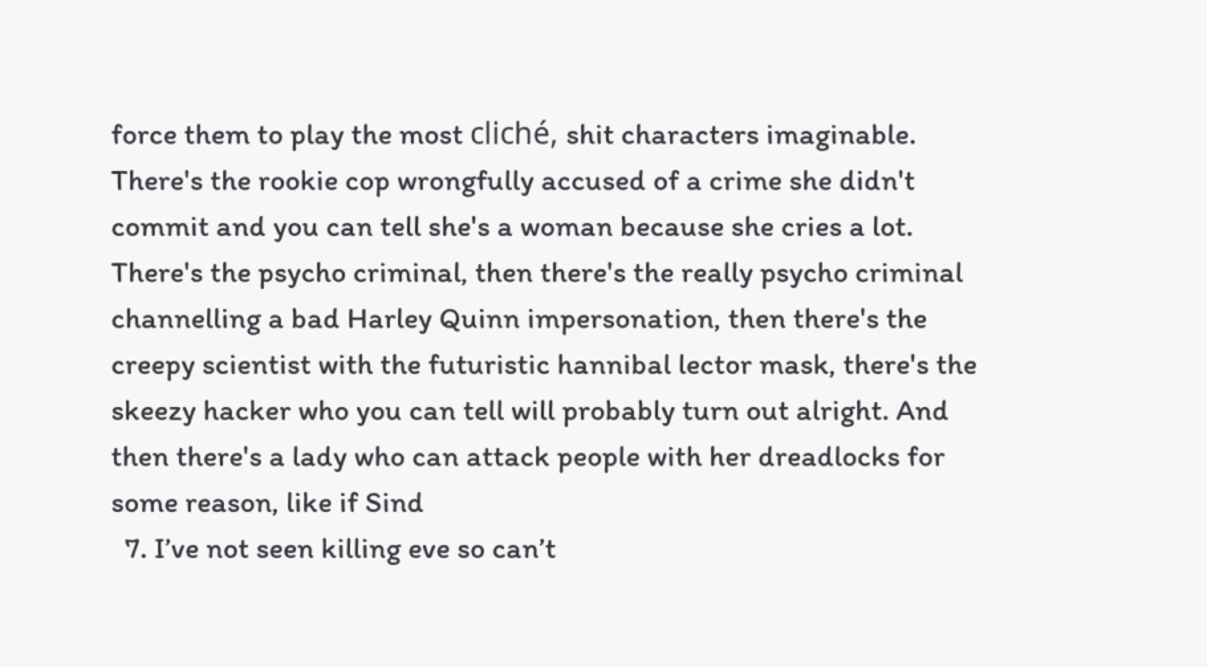force them to play the most cliché, shit characters imaginable. There's the rookie cop wrongfully accused of a crime she didn't commit and you can tell she's a woman because she cries a lot. There's the psycho criminal, then there's the really psycho criminal channelling a bad Harley Quinn impersonation, then there's the creepy scientist with the futuristic hannibal lector mask, there's the skeezy hacker who you can tell will probably turn out alright. And then there's a lady who can attack people with her dreadlocks for some reason, like if Sind
  7. I’ve not seen killing eve so can’t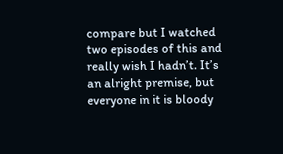compare but I watched two episodes of this and really wish I hadn’t. It’s an alright premise, but everyone in it is bloody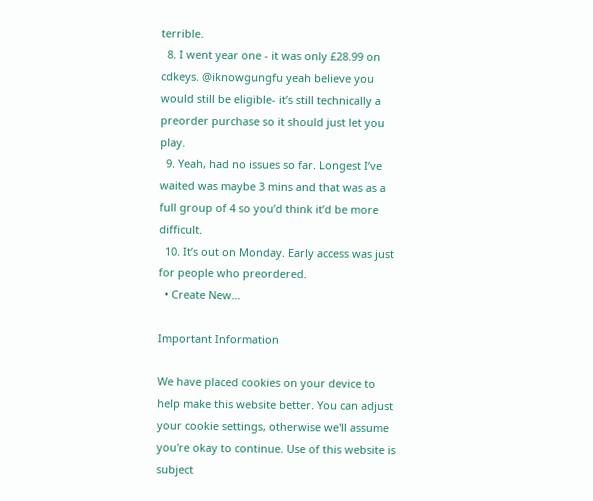terrible.
  8. I went year one - it was only £28.99 on cdkeys. @iknowgungfu yeah believe you would still be eligible- it’s still technically a preorder purchase so it should just let you play.
  9. Yeah, had no issues so far. Longest I’ve waited was maybe 3 mins and that was as a full group of 4 so you’d think it’d be more difficult.
  10. It’s out on Monday. Early access was just for people who preordered.
  • Create New...

Important Information

We have placed cookies on your device to help make this website better. You can adjust your cookie settings, otherwise we'll assume you're okay to continue. Use of this website is subject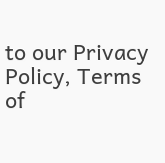to our Privacy Policy, Terms of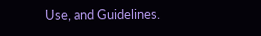Use, and Guidelines.